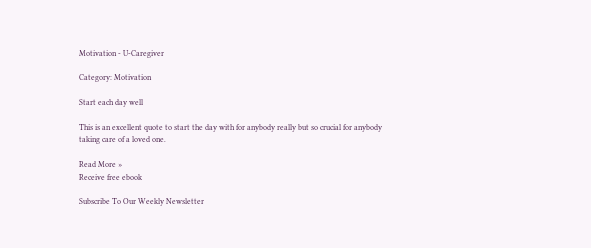Motivation - U-Caregiver

Category: Motivation

Start each day well

This is an excellent quote to start the day with for anybody really but so crucial for anybody taking care of a loved one.

Read More »
Receive free ebook

Subscribe To Our Weekly Newsletter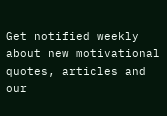Get notified weekly about new motivational quotes, articles and our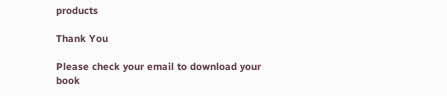products

Thank You

Please check your email to download your book